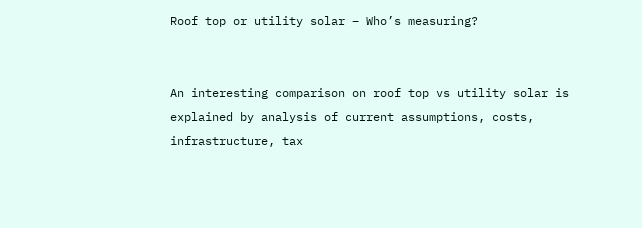Roof top or utility solar – Who’s measuring?


An interesting comparison on roof top vs utility solar is explained by analysis of current assumptions, costs, infrastructure, tax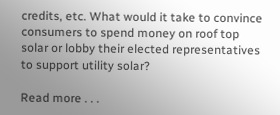credits, etc. What would it take to convince consumers to spend money on roof top solar or lobby their elected representatives to support utility solar?

Read more . . .